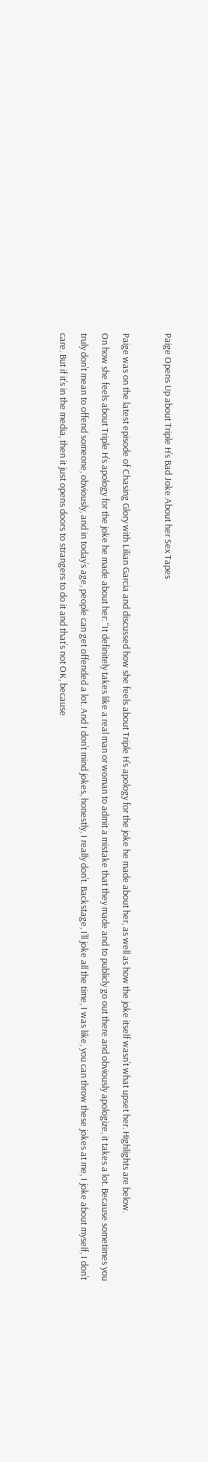Paige Opens Up about Triple H’s Bad Joke About her Sex Tapes

Paige was on the latest episode of Chasing Glory with Lilian Garcia and discussed how she feels about Triple H’s apology for the joke he made about her, as well as how the joke itself wasn’t what upset her. Highlights are below.
On how she feels about Triple H’s apology for the joke he made about her: “It definitely takes like a real man or woman to admit a mistake that they made and to publicly go out there and obviously apologize, it takes a lot. Because sometimes you truly don’t mean to offend someone, obviously, and in today’s age, people can get offended a lot. And I don’t mind jokes, honestly, I really don’t. Backstage, I’ll joke all the time, I was like, you can throw these jokes at me, I joke about myself, I don’t care. But if it’s in the media, then it just opens doors to strangers to do it and that’s not OK, because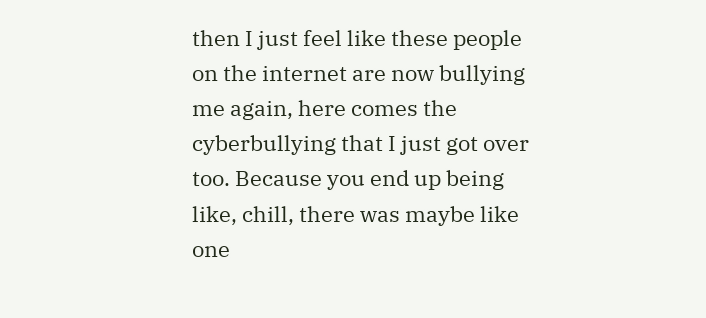then I just feel like these people on the internet are now bullying me again, here comes the cyberbullying that I just got over too. Because you end up being like, chill, there was maybe like one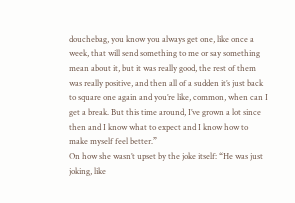douchebag, you know you always get one, like once a week, that will send something to me or say something mean about it, but it was really good, the rest of them was really positive, and then all of a sudden it’s just back to square one again and you’re like, common, when can I get a break. But this time around, I’ve grown a lot since then and I know what to expect and I know how to make myself feel better.”
On how she wasn’t upset by the joke itself: “He was just joking, like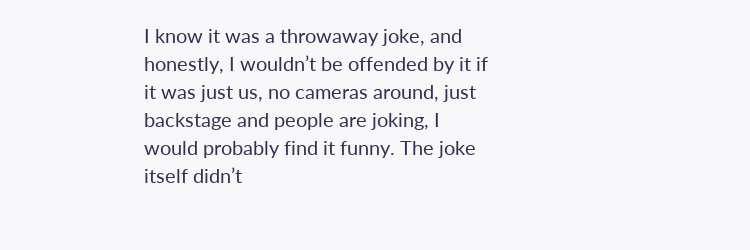I know it was a throwaway joke, and honestly, I wouldn’t be offended by it if it was just us, no cameras around, just backstage and people are joking, I would probably find it funny. The joke itself didn’t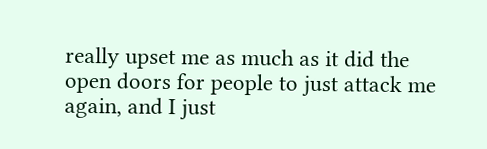really upset me as much as it did the open doors for people to just attack me again, and I just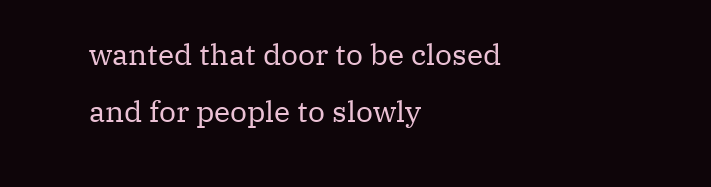wanted that door to be closed and for people to slowly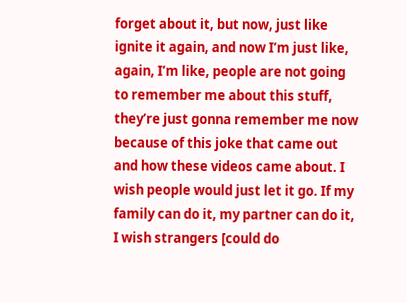forget about it, but now, just like ignite it again, and now I’m just like, again, I’m like, people are not going to remember me about this stuff, they’re just gonna remember me now because of this joke that came out and how these videos came about. I wish people would just let it go. If my family can do it, my partner can do it, I wish strangers [could do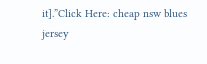it].”Click Here: cheap nsw blues jersey